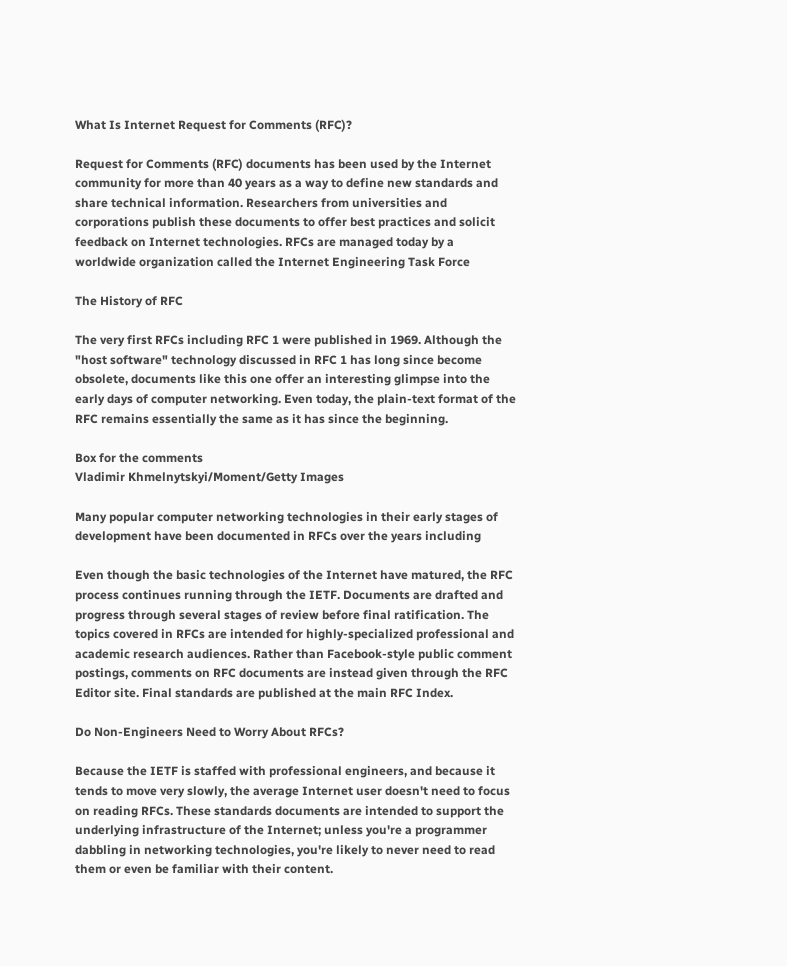What Is Internet Request for Comments (RFC)?

Request for Comments (RFC) documents has been used by the Internet community for more than 40 years as a way to define new standards and share technical information. Researchers from universities and corporations publish these documents to offer best practices and solicit feedback on Internet technologies. RFCs are managed today by a worldwide organization called the Internet Engineering Task Force

The History of RFC

The very first RFCs including RFC 1 were published in 1969. Although the "host software" technology discussed in RFC 1 has long since become obsolete, documents like this one offer an interesting glimpse into the early days of computer networking. Even today, the plain-text format of the RFC remains essentially the same as it has since the beginning.

Box for the comments
Vladimir Khmelnytskyi/Moment/Getty Images

Many popular computer networking technologies in their early stages of development have been documented in RFCs over the years including

Even though the basic technologies of the Internet have matured, the RFC process continues running through the IETF. Documents are drafted and progress through several stages of review before final ratification. The topics covered in RFCs are intended for highly-specialized professional and academic research audiences. Rather than Facebook-style public comment postings, comments on RFC documents are instead given through the RFC Editor site. Final standards are published at the main RFC Index.

Do Non-Engineers Need to Worry About RFCs?

Because the IETF is staffed with professional engineers, and because it tends to move very slowly, the average Internet user doesn't need to focus on reading RFCs. These standards documents are intended to support the underlying infrastructure of the Internet; unless you're a programmer dabbling in networking technologies, you're likely to never need to read them or even be familiar with their content.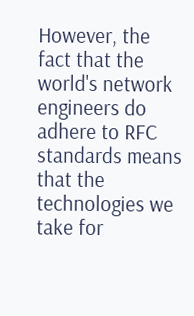However, the fact that the world's network engineers do adhere to RFC standards means that the technologies we take for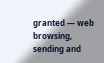granted — web browsing, sending and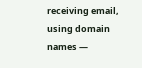receiving email, using domain names —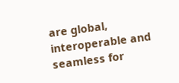are global, interoperable and seamless for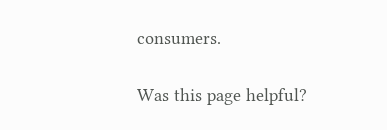consumers.

Was this page helpful?